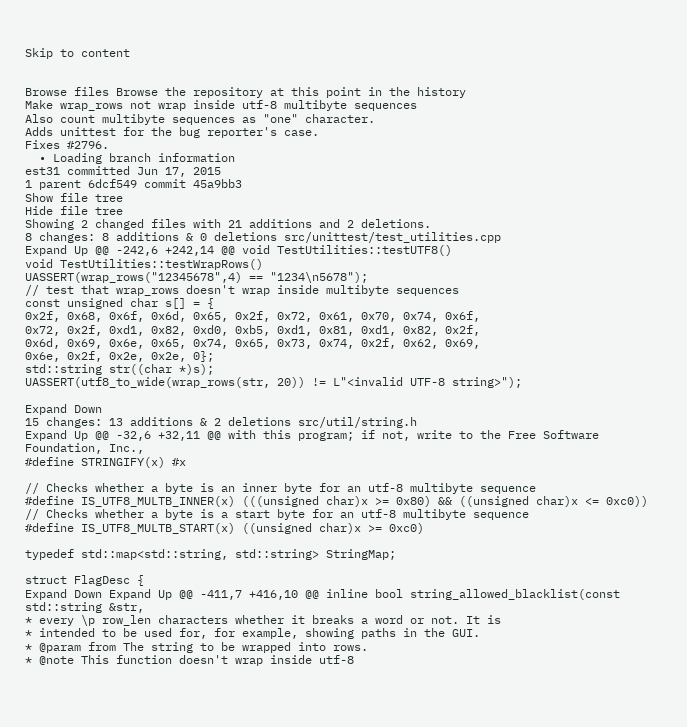Skip to content


Browse files Browse the repository at this point in the history
Make wrap_rows not wrap inside utf-8 multibyte sequences
Also count multibyte sequences as "one" character.
Adds unittest for the bug reporter's case.
Fixes #2796.
  • Loading branch information
est31 committed Jun 17, 2015
1 parent 6dcf549 commit 45a9bb3
Show file tree
Hide file tree
Showing 2 changed files with 21 additions and 2 deletions.
8 changes: 8 additions & 0 deletions src/unittest/test_utilities.cpp
Expand Up @@ -242,6 +242,14 @@ void TestUtilities::testUTF8()
void TestUtilities::testWrapRows()
UASSERT(wrap_rows("12345678",4) == "1234\n5678");
// test that wrap_rows doesn't wrap inside multibyte sequences
const unsigned char s[] = {
0x2f, 0x68, 0x6f, 0x6d, 0x65, 0x2f, 0x72, 0x61, 0x70, 0x74, 0x6f,
0x72, 0x2f, 0xd1, 0x82, 0xd0, 0xb5, 0xd1, 0x81, 0xd1, 0x82, 0x2f,
0x6d, 0x69, 0x6e, 0x65, 0x74, 0x65, 0x73, 0x74, 0x2f, 0x62, 0x69,
0x6e, 0x2f, 0x2e, 0x2e, 0};
std::string str((char *)s);
UASSERT(utf8_to_wide(wrap_rows(str, 20)) != L"<invalid UTF-8 string>");

Expand Down
15 changes: 13 additions & 2 deletions src/util/string.h
Expand Up @@ -32,6 +32,11 @@ with this program; if not, write to the Free Software Foundation, Inc.,
#define STRINGIFY(x) #x

// Checks whether a byte is an inner byte for an utf-8 multibyte sequence
#define IS_UTF8_MULTB_INNER(x) (((unsigned char)x >= 0x80) && ((unsigned char)x <= 0xc0))
// Checks whether a byte is a start byte for an utf-8 multibyte sequence
#define IS_UTF8_MULTB_START(x) ((unsigned char)x >= 0xc0)

typedef std::map<std::string, std::string> StringMap;

struct FlagDesc {
Expand Down Expand Up @@ -411,7 +416,10 @@ inline bool string_allowed_blacklist(const std::string &str,
* every \p row_len characters whether it breaks a word or not. It is
* intended to be used for, for example, showing paths in the GUI.
* @param from The string to be wrapped into rows.
* @note This function doesn't wrap inside utf-8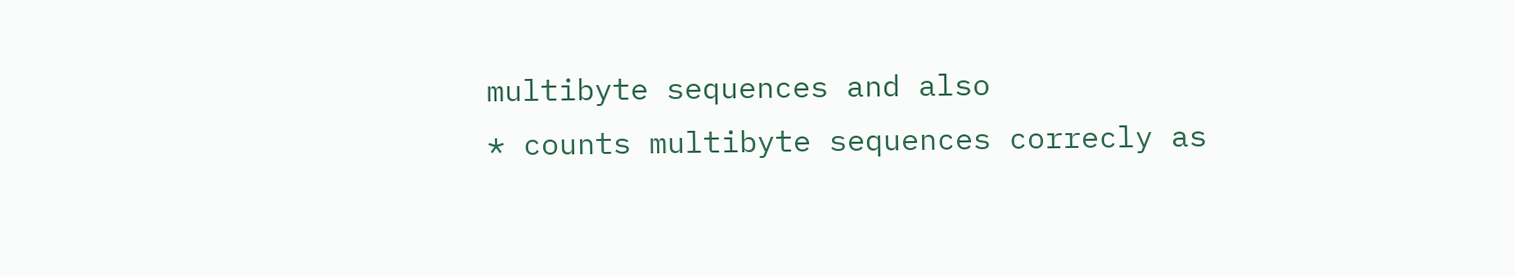multibyte sequences and also
* counts multibyte sequences correcly as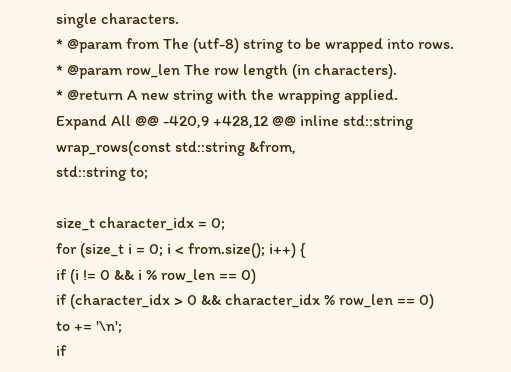single characters.
* @param from The (utf-8) string to be wrapped into rows.
* @param row_len The row length (in characters).
* @return A new string with the wrapping applied.
Expand All @@ -420,9 +428,12 @@ inline std::string wrap_rows(const std::string &from,
std::string to;

size_t character_idx = 0;
for (size_t i = 0; i < from.size(); i++) {
if (i != 0 && i % row_len == 0)
if (character_idx > 0 && character_idx % row_len == 0)
to += '\n';
if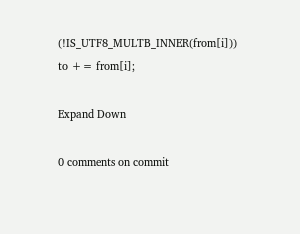(!IS_UTF8_MULTB_INNER(from[i]))
to += from[i];

Expand Down

0 comments on commit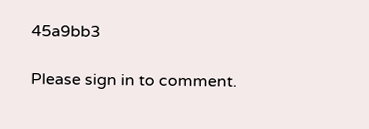45a9bb3

Please sign in to comment.